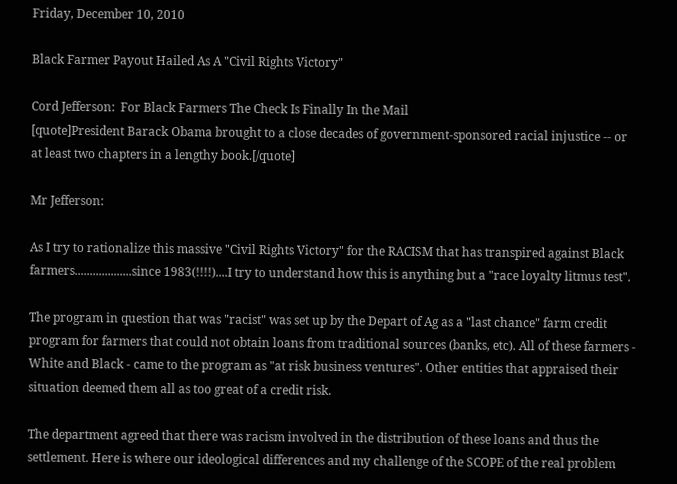Friday, December 10, 2010

Black Farmer Payout Hailed As A "Civil Rights Victory"

Cord Jefferson:  For Black Farmers The Check Is Finally In the Mail
[quote]President Barack Obama brought to a close decades of government-sponsored racial injustice -- or at least two chapters in a lengthy book.[/quote]

Mr Jefferson:

As I try to rationalize this massive "Civil Rights Victory" for the RACISM that has transpired against Black farmers...................since 1983(!!!!)....I try to understand how this is anything but a "race loyalty litmus test".

The program in question that was "racist" was set up by the Depart of Ag as a "last chance" farm credit program for farmers that could not obtain loans from traditional sources (banks, etc). All of these farmers - White and Black - came to the program as "at risk business ventures". Other entities that appraised their situation deemed them all as too great of a credit risk.

The department agreed that there was racism involved in the distribution of these loans and thus the settlement. Here is where our ideological differences and my challenge of the SCOPE of the real problem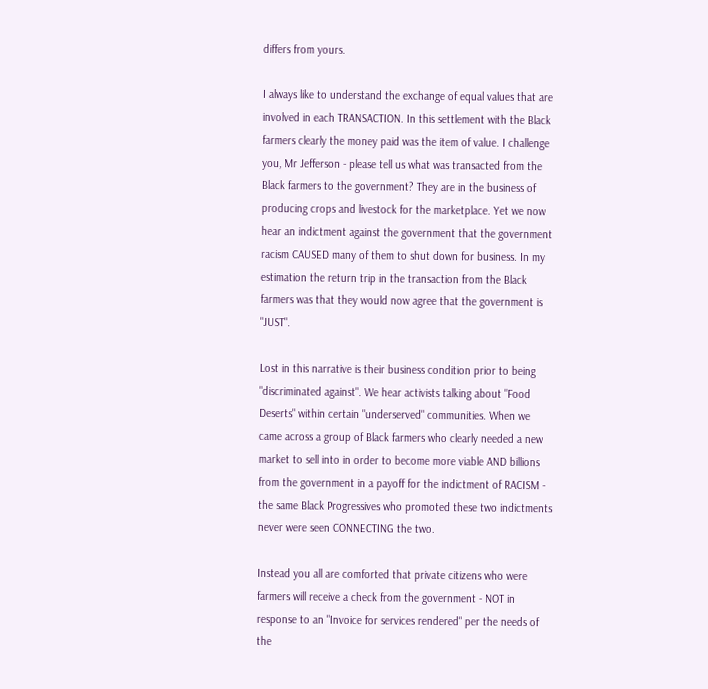differs from yours.

I always like to understand the exchange of equal values that are involved in each TRANSACTION. In this settlement with the Black farmers clearly the money paid was the item of value. I challenge you, Mr Jefferson - please tell us what was transacted from the Black farmers to the government? They are in the business of producing crops and livestock for the marketplace. Yet we now hear an indictment against the government that the government racism CAUSED many of them to shut down for business. In my estimation the return trip in the transaction from the Black farmers was that they would now agree that the government is "JUST".

Lost in this narrative is their business condition prior to being "discriminated against". We hear activists talking about "Food Deserts" within certain "underserved" communities. When we came across a group of Black farmers who clearly needed a new market to sell into in order to become more viable AND billions from the government in a payoff for the indictment of RACISM - the same Black Progressives who promoted these two indictments never were seen CONNECTING the two.

Instead you all are comforted that private citizens who were farmers will receive a check from the government - NOT in response to an "Invoice for services rendered" per the needs of the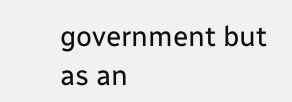government but as an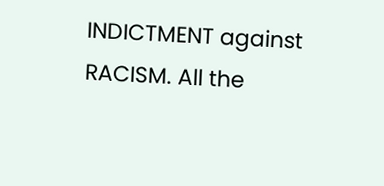INDICTMENT against RACISM. All the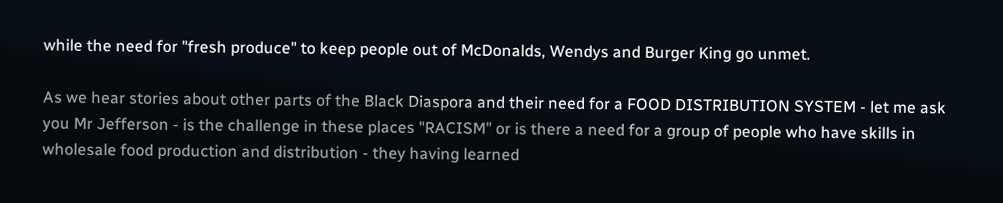while the need for "fresh produce" to keep people out of McDonalds, Wendys and Burger King go unmet.

As we hear stories about other parts of the Black Diaspora and their need for a FOOD DISTRIBUTION SYSTEM - let me ask you Mr Jefferson - is the challenge in these places "RACISM" or is there a need for a group of people who have skills in wholesale food production and distribution - they having learned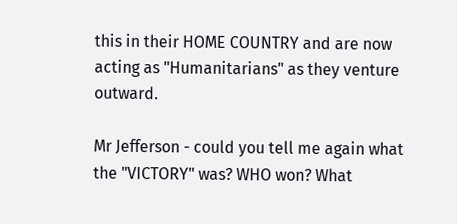this in their HOME COUNTRY and are now acting as "Humanitarians" as they venture outward.

Mr Jefferson - could you tell me again what the "VICTORY" was? WHO won? What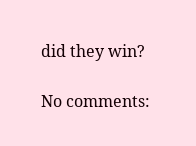did they win?

No comments: